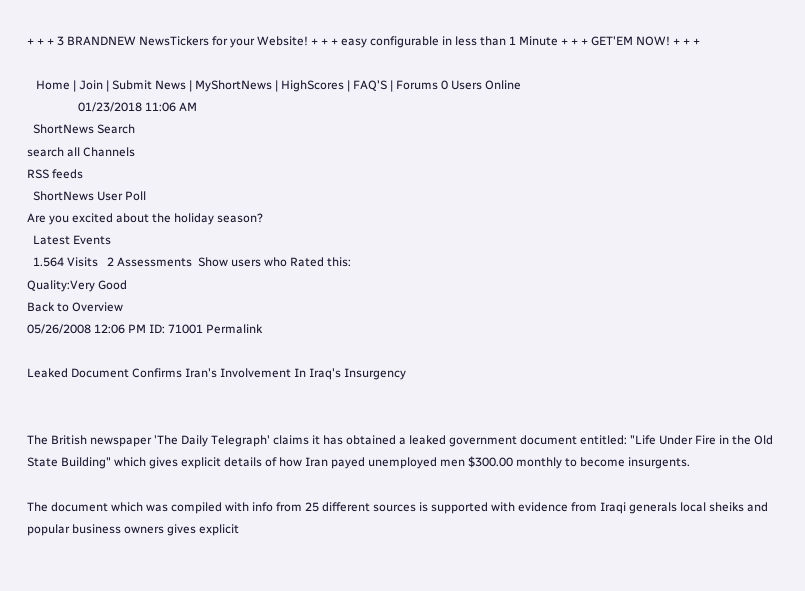+ + + 3 BRANDNEW NewsTickers for your Website! + + + easy configurable in less than 1 Minute + + + GET'EM NOW! + + +

   Home | Join | Submit News | MyShortNews | HighScores | FAQ'S | Forums 0 Users Online
                 01/23/2018 11:06 AM
  ShortNews Search
search all Channels
RSS feeds
  ShortNews User Poll
Are you excited about the holiday season?
  Latest Events
  1.564 Visits   2 Assessments  Show users who Rated this:
Quality:Very Good
Back to Overview
05/26/2008 12:06 PM ID: 71001 Permalink

Leaked Document Confirms Iran's Involvement In Iraq's Insurgency


The British newspaper 'The Daily Telegraph' claims it has obtained a leaked government document entitled: "Life Under Fire in the Old State Building" which gives explicit details of how Iran payed unemployed men $300.00 monthly to become insurgents.

The document which was compiled with info from 25 different sources is supported with evidence from Iraqi generals local sheiks and popular business owners gives explicit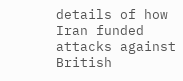details of how Iran funded attacks against British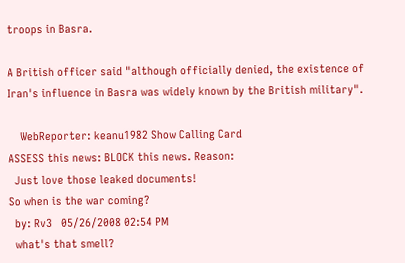troops in Basra.

A British officer said "although officially denied, the existence of Iran's influence in Basra was widely known by the British military".

    WebReporter: keanu1982 Show Calling Card
ASSESS this news: BLOCK this news. Reason:
  Just love those leaked documents!
So when is the war coming?
  by: Rv3   05/26/2008 02:54 PM
  what's that smell?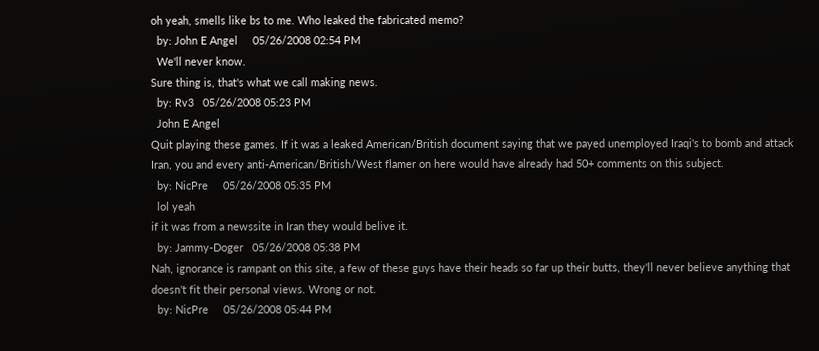oh yeah, smells like bs to me. Who leaked the fabricated memo?
  by: John E Angel     05/26/2008 02:54 PM
  We'll never know.
Sure thing is, that's what we call making news.
  by: Rv3   05/26/2008 05:23 PM
  John E Angel
Quit playing these games. If it was a leaked American/British document saying that we payed unemployed Iraqi's to bomb and attack Iran, you and every anti-American/British/West flamer on here would have already had 50+ comments on this subject.
  by: NicPre     05/26/2008 05:35 PM
  lol yeah
if it was from a newssite in Iran they would belive it.
  by: Jammy-Doger   05/26/2008 05:38 PM
Nah, ignorance is rampant on this site, a few of these guys have their heads so far up their butts, they'll never believe anything that doesn't fit their personal views. Wrong or not.
  by: NicPre     05/26/2008 05:44 PM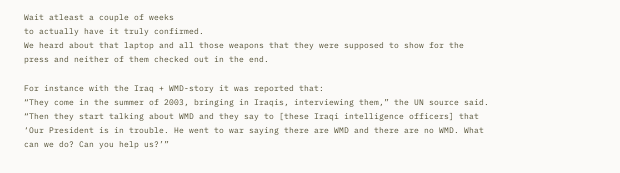Wait atleast a couple of weeks
to actually have it truly confirmed.
We heard about that laptop and all those weapons that they were supposed to show for the press and neither of them checked out in the end.

For instance with the Iraq + WMD-story it was reported that:
“They come in the summer of 2003, bringing in Iraqis, interviewing them,” the UN source said. “Then they start talking about WMD and they say to [these Iraqi intelligence officers] that ‘Our President is in trouble. He went to war saying there are WMD and there are no WMD. What can we do? Can you help us?’”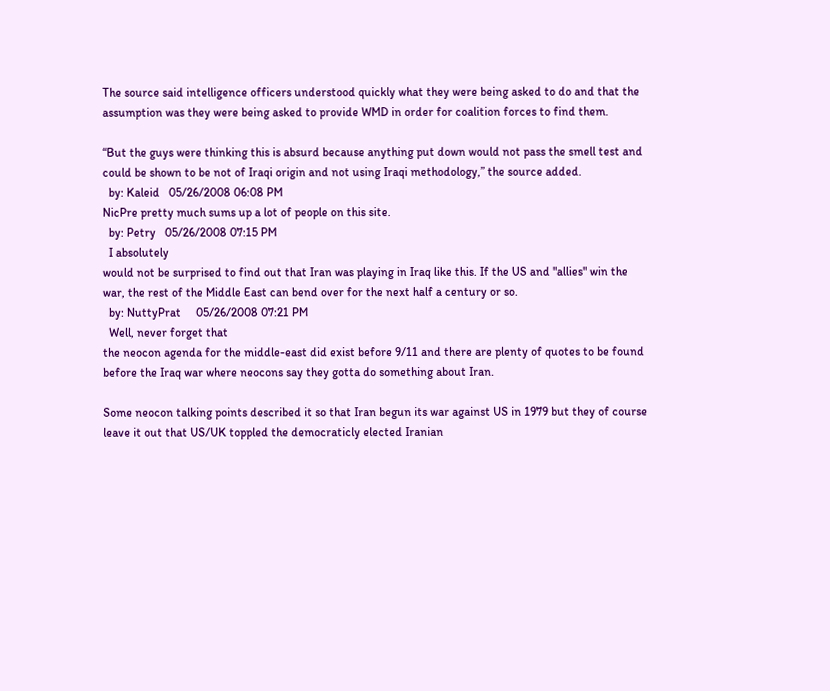The source said intelligence officers understood quickly what they were being asked to do and that the assumption was they were being asked to provide WMD in order for coalition forces to find them.

“But the guys were thinking this is absurd because anything put down would not pass the smell test and could be shown to be not of Iraqi origin and not using Iraqi methodology,” the source added.
  by: Kaleid   05/26/2008 06:08 PM
NicPre pretty much sums up a lot of people on this site.
  by: Petry   05/26/2008 07:15 PM
  I absolutely
would not be surprised to find out that Iran was playing in Iraq like this. If the US and "allies" win the war, the rest of the Middle East can bend over for the next half a century or so.
  by: NuttyPrat     05/26/2008 07:21 PM
  Well, never forget that
the neocon agenda for the middle-east did exist before 9/11 and there are plenty of quotes to be found before the Iraq war where neocons say they gotta do something about Iran.

Some neocon talking points described it so that Iran begun its war against US in 1979 but they of course leave it out that US/UK toppled the democraticly elected Iranian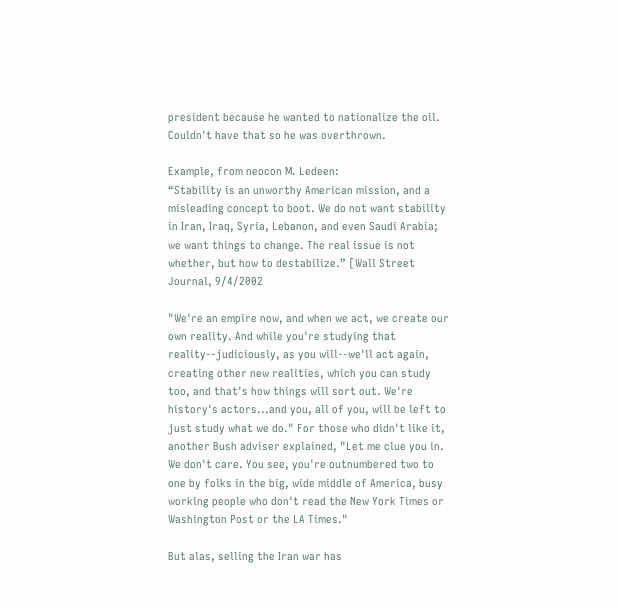president because he wanted to nationalize the oil. Couldn't have that so he was overthrown.

Example, from neocon M. Ledeen:
“Stability is an unworthy American mission, and a misleading concept to boot. We do not want stability in Iran, Iraq, Syria, Lebanon, and even Saudi Arabia; we want things to change. The real issue is not whether, but how to destabilize.” [Wall Street Journal, 9/4/2002

"We're an empire now, and when we act, we create our own reality. And while you're studying that reality--judiciously, as you will--we'll act again, creating other new realities, which you can study too, and that's how things will sort out. We're history's actors...and you, all of you, will be left to just study what we do." For those who didn't like it, another Bush adviser explained, "Let me clue you in. We don't care. You see, you're outnumbered two to one by folks in the big, wide middle of America, busy working people who don't read the New York Times or Washington Post or the LA Times."

But alas, selling the Iran war has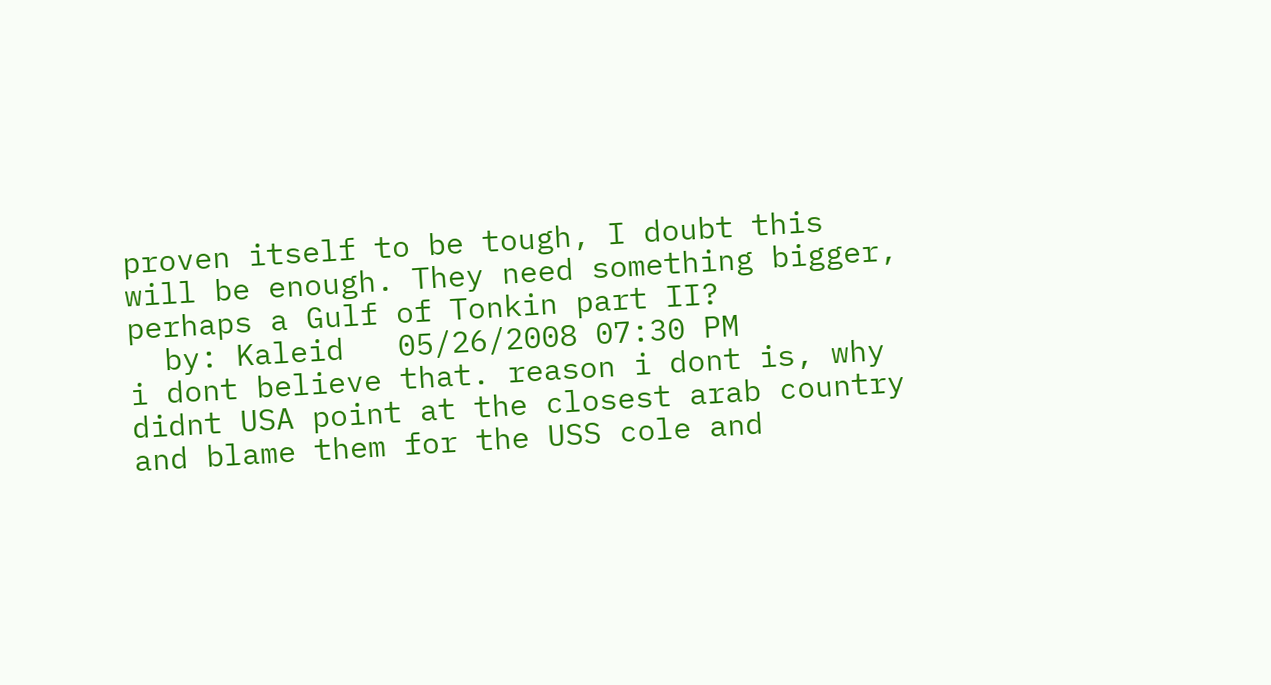proven itself to be tough, I doubt this will be enough. They need something bigger, perhaps a Gulf of Tonkin part II?
  by: Kaleid   05/26/2008 07:30 PM
i dont believe that. reason i dont is, why didnt USA point at the closest arab country and blame them for the USS cole and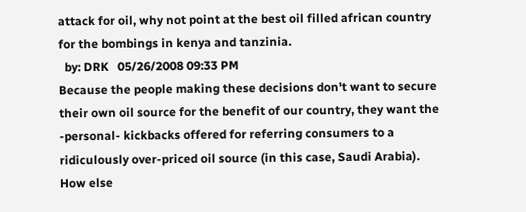attack for oil, why not point at the best oil filled african country for the bombings in kenya and tanzinia.
  by: DRK   05/26/2008 09:33 PM
Because the people making these decisions don't want to secure their own oil source for the benefit of our country, they want the -personal- kickbacks offered for referring consumers to a ridiculously over-priced oil source (in this case, Saudi Arabia). How else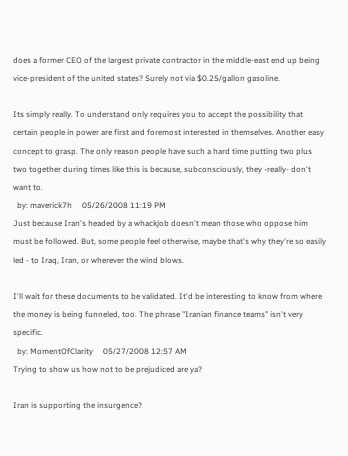does a former CEO of the largest private contractor in the middle-east end up being vice-president of the united states? Surely not via $0.25/gallon gasoline.

Its simply really. To understand only requires you to accept the possibility that certain people in power are first and foremost interested in themselves. Another easy concept to grasp. The only reason people have such a hard time putting two plus two together during times like this is because, subconsciously, they -really- don't want to.
  by: maverick7h     05/26/2008 11:19 PM
Just because Iran's headed by a whackjob doesn't mean those who oppose him must be followed. But, some people feel otherwise, maybe that's why they're so easily led - to Iraq, Iran, or wherever the wind blows.

I'll wait for these documents to be validated. It'd be interesting to know from where the money is being funneled, too. The phrase "Iranian finance teams" isn't very specific.
  by: MomentOfClarity     05/27/2008 12:57 AM
Trying to show us how not to be prejudiced are ya?

Iran is supporting the insurgence?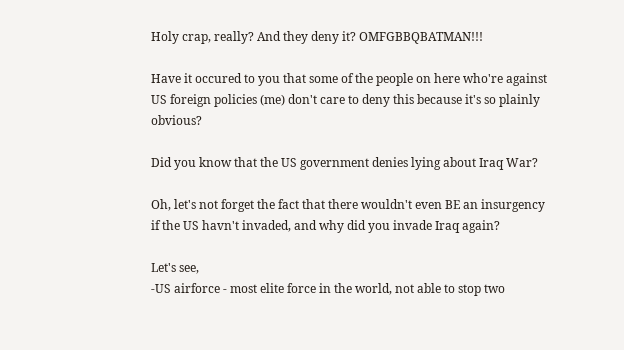Holy crap, really? And they deny it? OMFGBBQBATMAN!!!

Have it occured to you that some of the people on here who're against US foreign policies (me) don't care to deny this because it's so plainly obvious?

Did you know that the US government denies lying about Iraq War?

Oh, let's not forget the fact that there wouldn't even BE an insurgency if the US havn't invaded, and why did you invade Iraq again?

Let's see,
-US airforce - most elite force in the world, not able to stop two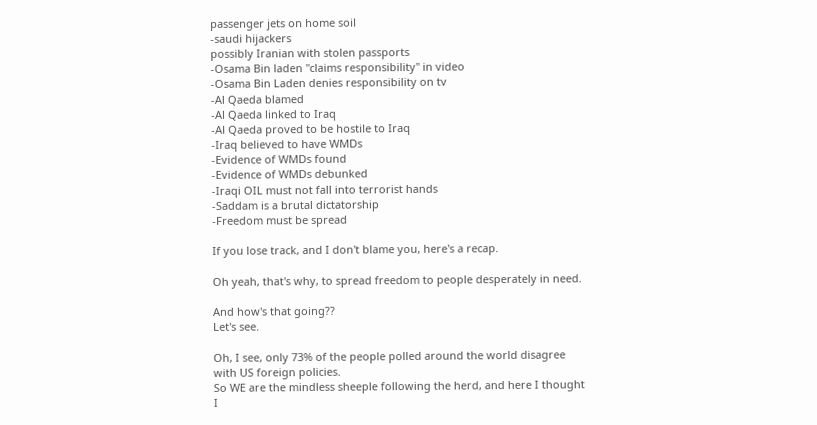passenger jets on home soil
-saudi hijackers
possibly Iranian with stolen passports
-Osama Bin laden "claims responsibility" in video
-Osama Bin Laden denies responsibility on tv
-Al Qaeda blamed
-Al Qaeda linked to Iraq
-Al Qaeda proved to be hostile to Iraq
-Iraq believed to have WMDs
-Evidence of WMDs found
-Evidence of WMDs debunked
-Iraqi OIL must not fall into terrorist hands
-Saddam is a brutal dictatorship
-Freedom must be spread

If you lose track, and I don't blame you, here's a recap.

Oh yeah, that's why, to spread freedom to people desperately in need.

And how's that going??
Let's see.

Oh, I see, only 73% of the people polled around the world disagree with US foreign policies.
So WE are the mindless sheeple following the herd, and here I thought I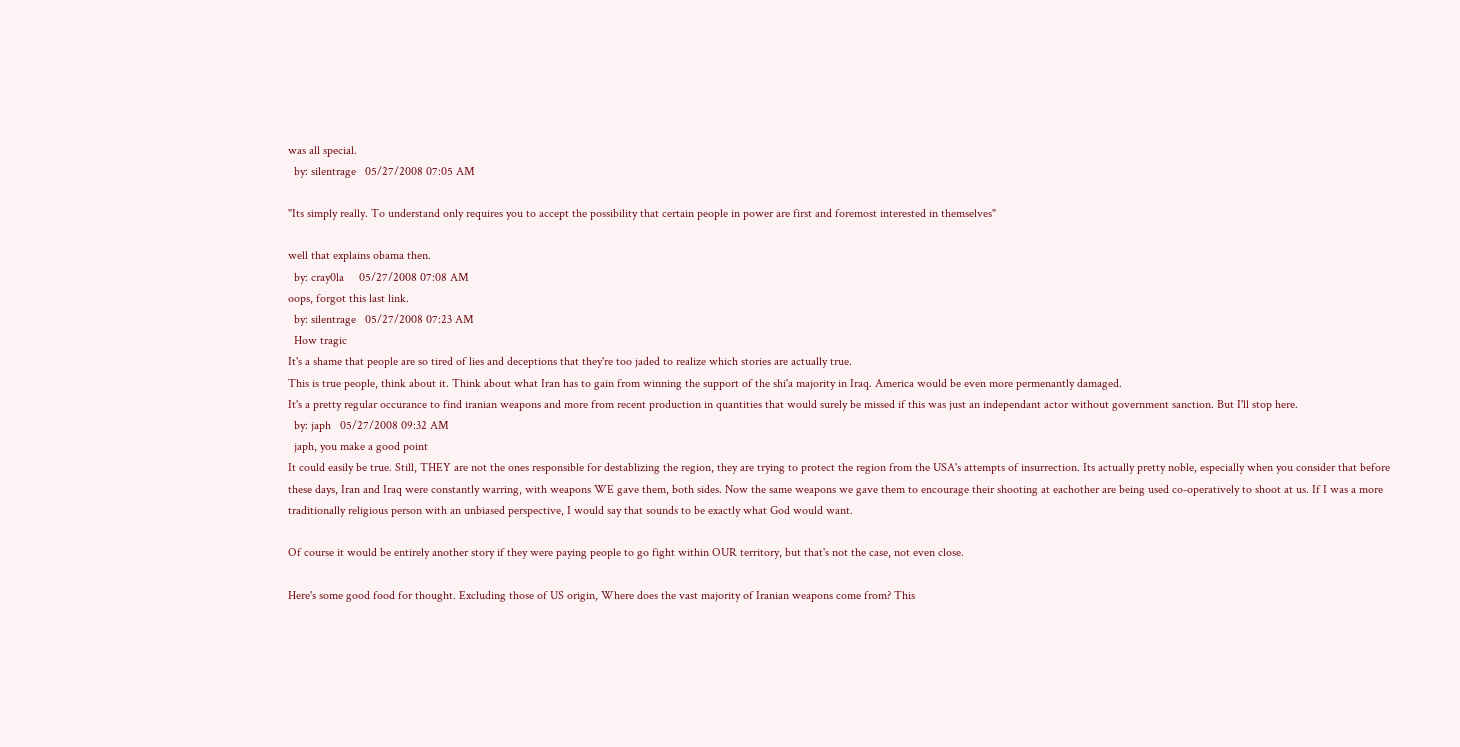was all special.
  by: silentrage   05/27/2008 07:05 AM

"Its simply really. To understand only requires you to accept the possibility that certain people in power are first and foremost interested in themselves"

well that explains obama then.
  by: cray0la     05/27/2008 07:08 AM
oops, forgot this last link.
  by: silentrage   05/27/2008 07:23 AM
  How tragic
It's a shame that people are so tired of lies and deceptions that they're too jaded to realize which stories are actually true.
This is true people, think about it. Think about what Iran has to gain from winning the support of the shi'a majority in Iraq. America would be even more permenantly damaged.
It's a pretty regular occurance to find iranian weapons and more from recent production in quantities that would surely be missed if this was just an independant actor without government sanction. But I'll stop here.
  by: japh   05/27/2008 09:32 AM
  japh, you make a good point
It could easily be true. Still, THEY are not the ones responsible for destablizing the region, they are trying to protect the region from the USA's attempts of insurrection. Its actually pretty noble, especially when you consider that before these days, Iran and Iraq were constantly warring, with weapons WE gave them, both sides. Now the same weapons we gave them to encourage their shooting at eachother are being used co-operatively to shoot at us. If I was a more traditionally religious person with an unbiased perspective, I would say that sounds to be exactly what God would want.

Of course it would be entirely another story if they were paying people to go fight within OUR territory, but that's not the case, not even close.

Here's some good food for thought. Excluding those of US origin, Where does the vast majority of Iranian weapons come from? This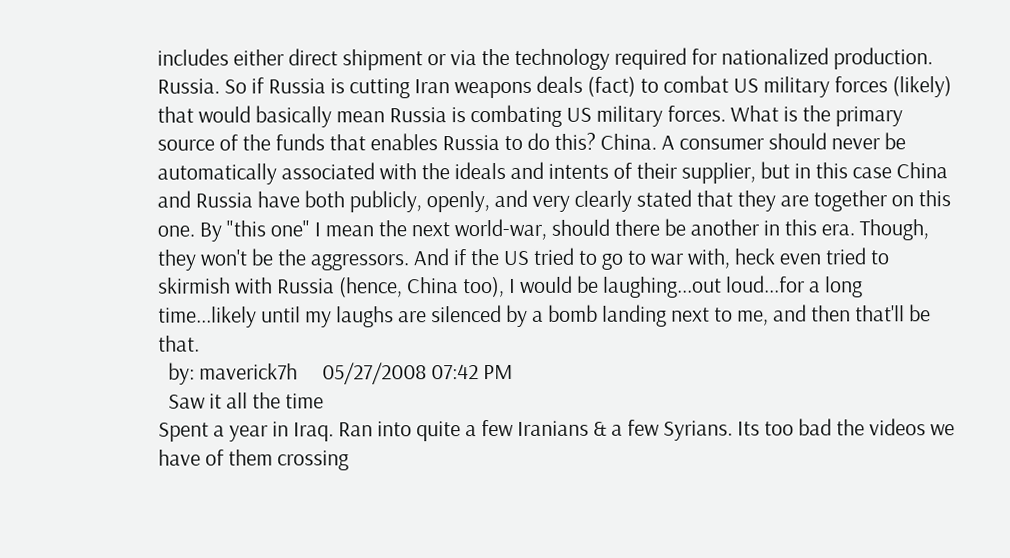includes either direct shipment or via the technology required for nationalized production. Russia. So if Russia is cutting Iran weapons deals (fact) to combat US military forces (likely) that would basically mean Russia is combating US military forces. What is the primary source of the funds that enables Russia to do this? China. A consumer should never be automatically associated with the ideals and intents of their supplier, but in this case China and Russia have both publicly, openly, and very clearly stated that they are together on this one. By "this one" I mean the next world-war, should there be another in this era. Though, they won't be the aggressors. And if the US tried to go to war with, heck even tried to skirmish with Russia (hence, China too), I would be laughing...out loud...for a long time...likely until my laughs are silenced by a bomb landing next to me, and then that'll be that.
  by: maverick7h     05/27/2008 07:42 PM
  Saw it all the time
Spent a year in Iraq. Ran into quite a few Iranians & a few Syrians. Its too bad the videos we have of them crossing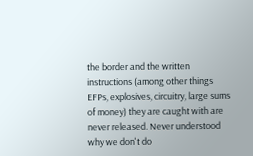the border and the written instructions (among other things EFPs, explosives, circuitry, large sums of money) they are caught with are never released. Never understood why we don't do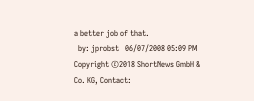a better job of that.
  by: jprobst   06/07/2008 05:09 PM
Copyright ©2018 ShortNews GmbH & Co. KG, Contact: